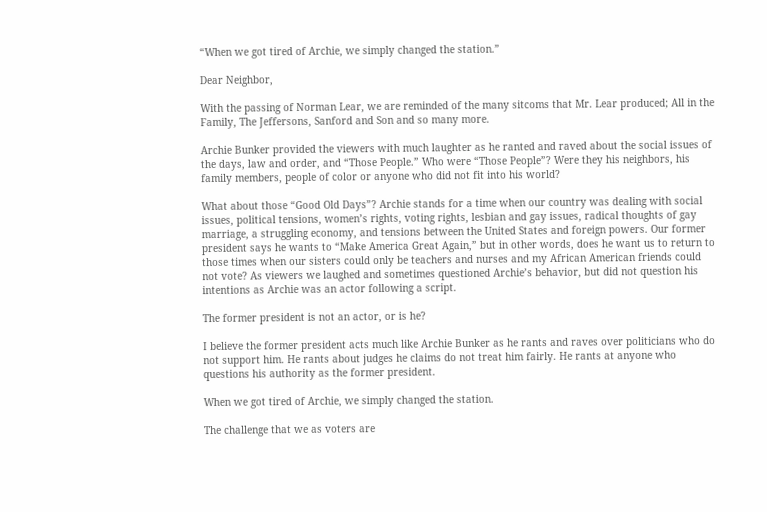“When we got tired of Archie, we simply changed the station.”

Dear Neighbor,

With the passing of Norman Lear, we are reminded of the many sitcoms that Mr. Lear produced; All in the Family, The Jeffersons, Sanford and Son and so many more.

Archie Bunker provided the viewers with much laughter as he ranted and raved about the social issues of the days, law and order, and “Those People.” Who were “Those People”? Were they his neighbors, his family members, people of color or anyone who did not fit into his world?

What about those “Good Old Days”? Archie stands for a time when our country was dealing with social issues, political tensions, women’s rights, voting rights, lesbian and gay issues, radical thoughts of gay marriage, a struggling economy, and tensions between the United States and foreign powers. Our former president says he wants to “Make America Great Again,” but in other words, does he want us to return to those times when our sisters could only be teachers and nurses and my African American friends could not vote? As viewers we laughed and sometimes questioned Archie’s behavior, but did not question his intentions as Archie was an actor following a script.

The former president is not an actor, or is he?

I believe the former president acts much like Archie Bunker as he rants and raves over politicians who do not support him. He rants about judges he claims do not treat him fairly. He rants at anyone who questions his authority as the former president.

When we got tired of Archie, we simply changed the station.

The challenge that we as voters are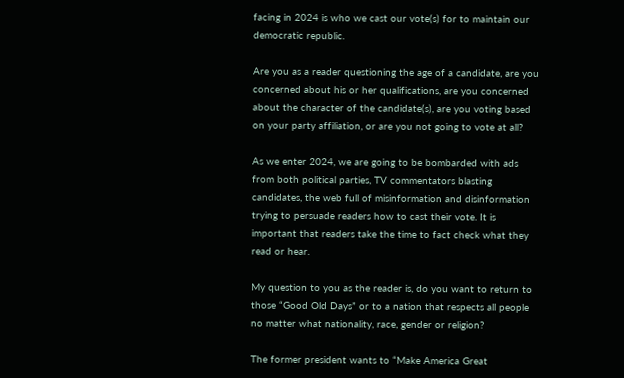facing in 2024 is who we cast our vote(s) for to maintain our democratic republic.

Are you as a reader questioning the age of a candidate, are you concerned about his or her qualifications, are you concerned about the character of the candidate(s), are you voting based on your party affiliation, or are you not going to vote at all?

As we enter 2024, we are going to be bombarded with ads from both political parties, TV commentators blasting candidates, the web full of misinformation and disinformation trying to persuade readers how to cast their vote. It is important that readers take the time to fact check what they read or hear.

My question to you as the reader is, do you want to return to those “Good Old Days” or to a nation that respects all people no matter what nationality, race, gender or religion?

The former president wants to “Make America Great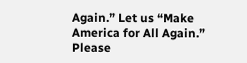Again.” Let us “Make America for All Again.” Please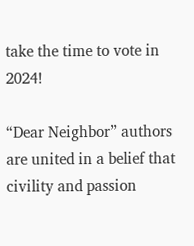take the time to vote in 2024!

“Dear Neighbor” authors are united in a belief that civility and passion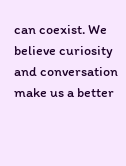can coexist. We believe curiosity and conversation make us a better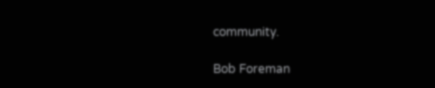community.

Bob Foreman